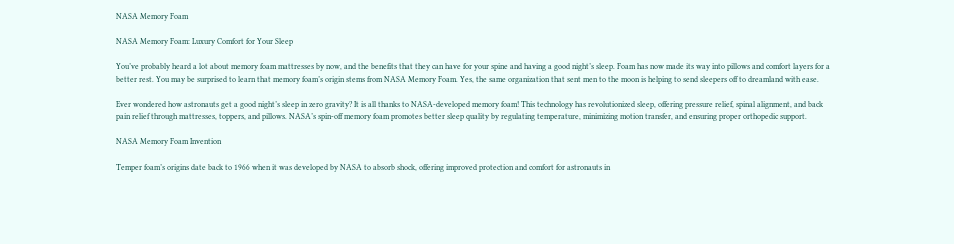NASA Memory Foam

NASA Memory Foam: Luxury Comfort for Your Sleep

You’ve probably heard a lot about memory foam mattresses by now, and the benefits that they can have for your spine and having a good night’s sleep. Foam has now made its way into pillows and comfort layers for a better rest. You may be surprised to learn that memory foam’s origin stems from NASA Memory Foam. Yes, the same organization that sent men to the moon is helping to send sleepers off to dreamland with ease.

Ever wondered how astronauts get a good night’s sleep in zero gravity? It is all thanks to NASA-developed memory foam! This technology has revolutionized sleep, offering pressure relief, spinal alignment, and back pain relief through mattresses, toppers, and pillows. NASA’s spin-off memory foam promotes better sleep quality by regulating temperature, minimizing motion transfer, and ensuring proper orthopedic support.

NASA Memory Foam Invention

Temper foam’s origins date back to 1966 when it was developed by NASA to absorb shock, offering improved protection and comfort for astronauts in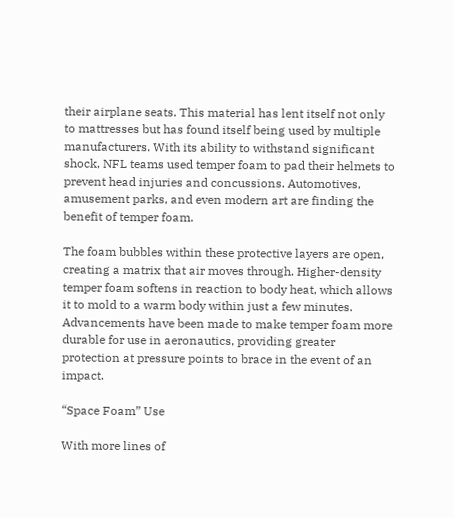their airplane seats. This material has lent itself not only to mattresses but has found itself being used by multiple manufacturers. With its ability to withstand significant shock, NFL teams used temper foam to pad their helmets to prevent head injuries and concussions. Automotives, amusement parks, and even modern art are finding the benefit of temper foam.

The foam bubbles within these protective layers are open, creating a matrix that air moves through. Higher-density temper foam softens in reaction to body heat, which allows it to mold to a warm body within just a few minutes. Advancements have been made to make temper foam more durable for use in aeronautics, providing greater protection at pressure points to brace in the event of an impact.

“Space Foam” Use

With more lines of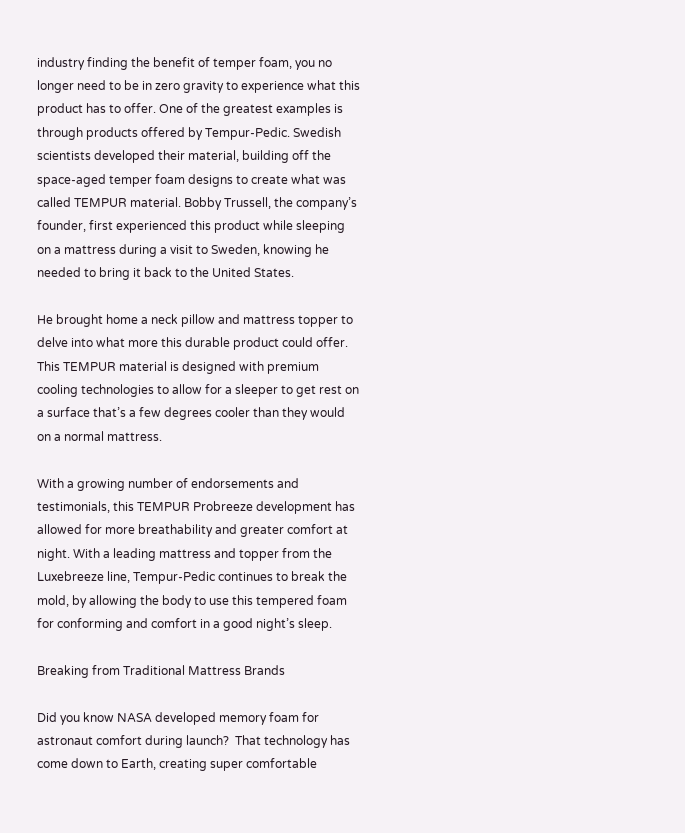industry finding the benefit of temper foam, you no longer need to be in zero gravity to experience what this product has to offer. One of the greatest examples is through products offered by Tempur-Pedic. Swedish scientists developed their material, building off the space-aged temper foam designs to create what was called TEMPUR material. Bobby Trussell, the company’s founder, first experienced this product while sleeping on a mattress during a visit to Sweden, knowing he needed to bring it back to the United States.

He brought home a neck pillow and mattress topper to delve into what more this durable product could offer. This TEMPUR material is designed with premium cooling technologies to allow for a sleeper to get rest on a surface that’s a few degrees cooler than they would on a normal mattress.

With a growing number of endorsements and testimonials, this TEMPUR Probreeze development has allowed for more breathability and greater comfort at night. With a leading mattress and topper from the Luxebreeze line, Tempur-Pedic continues to break the mold, by allowing the body to use this tempered foam for conforming and comfort in a good night’s sleep.

Breaking from Traditional Mattress Brands

Did you know NASA developed memory foam for astronaut comfort during launch?  That technology has come down to Earth, creating super comfortable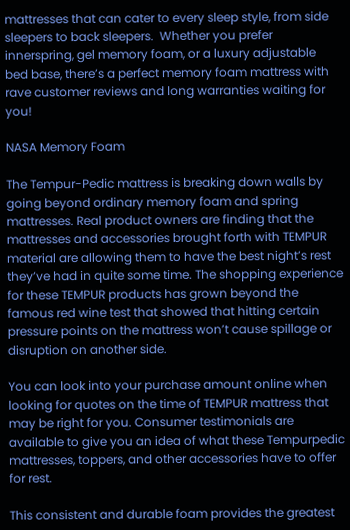mattresses that can cater to every sleep style, from side sleepers to back sleepers.  Whether you prefer innerspring, gel memory foam, or a luxury adjustable bed base, there’s a perfect memory foam mattress with rave customer reviews and long warranties waiting for you!

NASA Memory Foam

The Tempur-Pedic mattress is breaking down walls by going beyond ordinary memory foam and spring mattresses. Real product owners are finding that the mattresses and accessories brought forth with TEMPUR material are allowing them to have the best night’s rest they’ve had in quite some time. The shopping experience for these TEMPUR products has grown beyond the famous red wine test that showed that hitting certain pressure points on the mattress won’t cause spillage or disruption on another side.

You can look into your purchase amount online when looking for quotes on the time of TEMPUR mattress that may be right for you. Consumer testimonials are available to give you an idea of what these Tempurpedic mattresses, toppers, and other accessories have to offer for rest.

This consistent and durable foam provides the greatest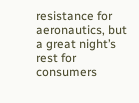resistance for aeronautics, but a great night’s rest for consumers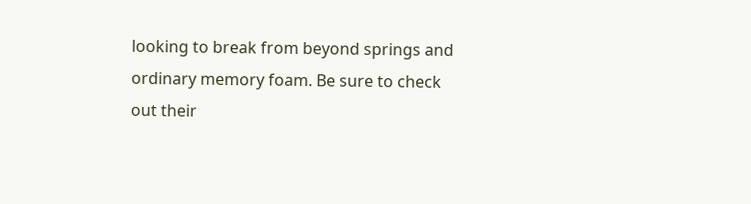looking to break from beyond springs and ordinary memory foam. Be sure to check out their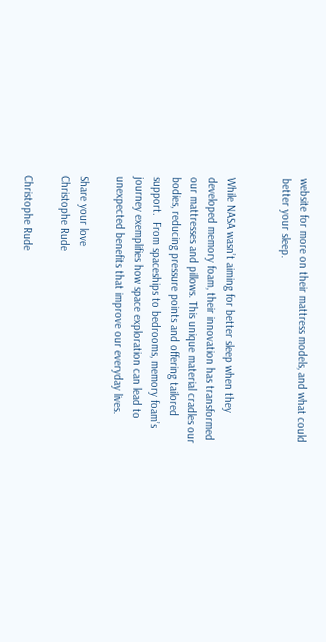website for more on their mattress models, and what could better your sleep.


While NASA wasn’t aiming for better sleep when they developed memory foam, their innovation has transformed our mattresses and pillows. This unique material cradles our bodies, reducing pressure points and offering tailored support.  From spaceships to bedrooms, memory foam’s journey exemplifies how space exploration can lead to unexpected benefits that improve our everyday lives.

Share your love
Christophe Rude

Christophe Rude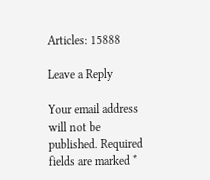Articles: 15888

Leave a Reply

Your email address will not be published. Required fields are marked *